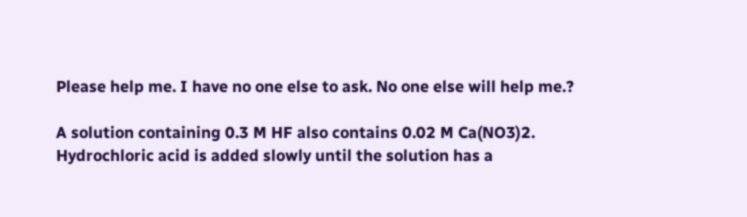Please help me. I have no one else to ask. No one else will help me.?

A solution containing 0.3 M HF also contains 0.02 M Ca(NO3)2. Hydrochloric acid is added slowly until the solution has a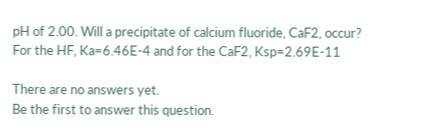pH of 2.00. Will a precipitate of calcium fluoride, CaF2, occur? For the HF, Ka=6.46E-4 and for the CaF2, Ksp=2.69E-11

There are no answers yet.
Be the first to answer this question.